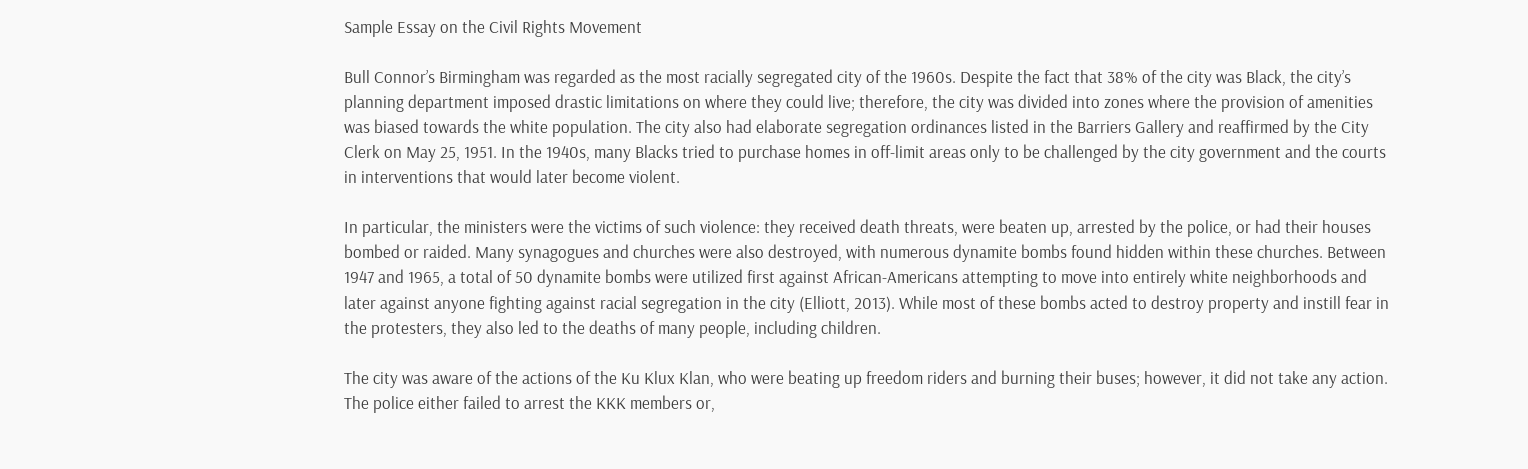Sample Essay on the Civil Rights Movement

Bull Connor’s Birmingham was regarded as the most racially segregated city of the 1960s. Despite the fact that 38% of the city was Black, the city’s planning department imposed drastic limitations on where they could live; therefore, the city was divided into zones where the provision of amenities was biased towards the white population. The city also had elaborate segregation ordinances listed in the Barriers Gallery and reaffirmed by the City Clerk on May 25, 1951. In the 1940s, many Blacks tried to purchase homes in off-limit areas only to be challenged by the city government and the courts in interventions that would later become violent.

In particular, the ministers were the victims of such violence: they received death threats, were beaten up, arrested by the police, or had their houses bombed or raided. Many synagogues and churches were also destroyed, with numerous dynamite bombs found hidden within these churches. Between 1947 and 1965, a total of 50 dynamite bombs were utilized first against African-Americans attempting to move into entirely white neighborhoods and later against anyone fighting against racial segregation in the city (Elliott, 2013). While most of these bombs acted to destroy property and instill fear in the protesters, they also led to the deaths of many people, including children.

The city was aware of the actions of the Ku Klux Klan, who were beating up freedom riders and burning their buses; however, it did not take any action. The police either failed to arrest the KKK members or,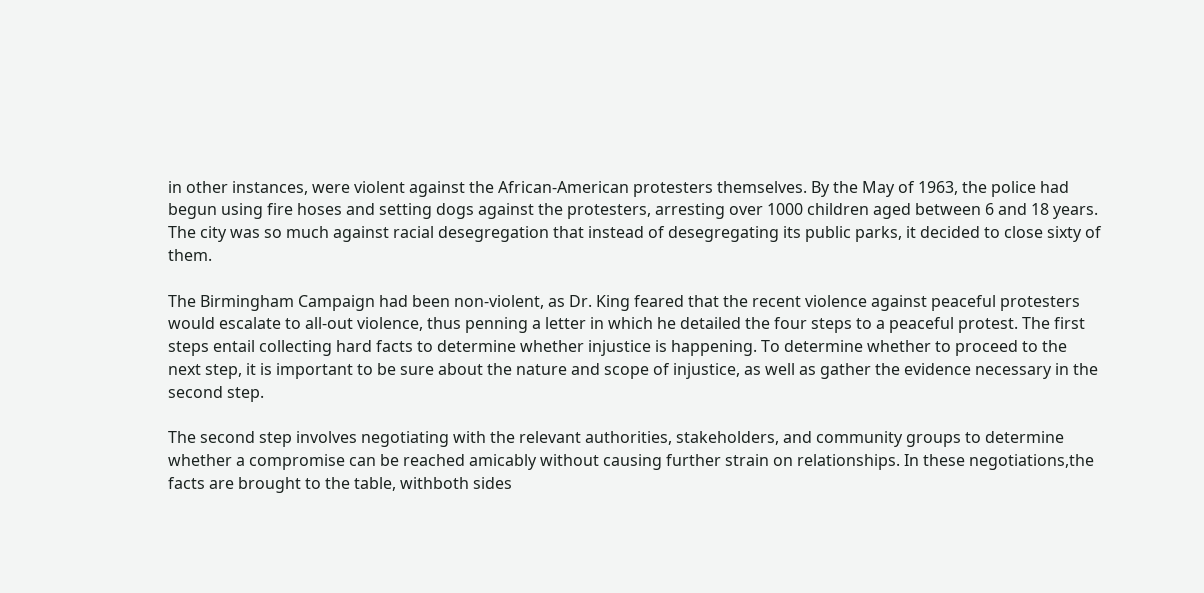in other instances, were violent against the African-American protesters themselves. By the May of 1963, the police had begun using fire hoses and setting dogs against the protesters, arresting over 1000 children aged between 6 and 18 years.  The city was so much against racial desegregation that instead of desegregating its public parks, it decided to close sixty of them.

The Birmingham Campaign had been non-violent, as Dr. King feared that the recent violence against peaceful protesters would escalate to all-out violence, thus penning a letter in which he detailed the four steps to a peaceful protest. The first steps entail collecting hard facts to determine whether injustice is happening. To determine whether to proceed to the next step, it is important to be sure about the nature and scope of injustice, as well as gather the evidence necessary in the second step.

The second step involves negotiating with the relevant authorities, stakeholders, and community groups to determine whether a compromise can be reached amicably without causing further strain on relationships. In these negotiations,the facts are brought to the table, withboth sides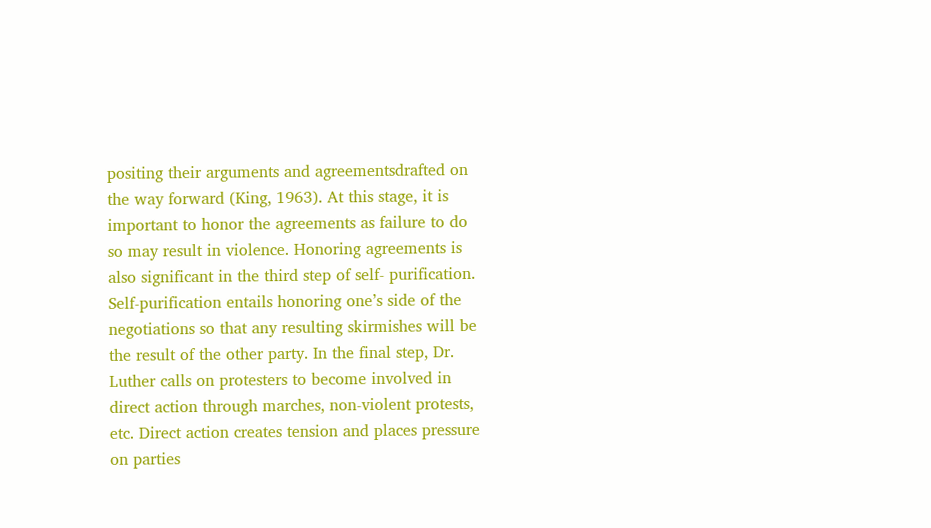positing their arguments and agreementsdrafted on the way forward (King, 1963). At this stage, it is important to honor the agreements as failure to do so may result in violence. Honoring agreements is also significant in the third step of self- purification. Self-purification entails honoring one’s side of the negotiations so that any resulting skirmishes will be the result of the other party. In the final step, Dr. Luther calls on protesters to become involved in direct action through marches, non-violent protests, etc. Direct action creates tension and places pressure on parties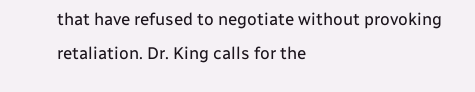that have refused to negotiate without provoking retaliation. Dr. King calls for the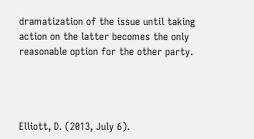dramatization of the issue until taking action on the latter becomes the only reasonable option for the other party.




Elliott, D. (2013, July 6).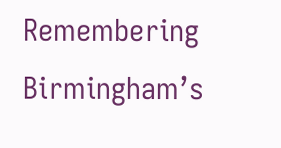Remembering Birmingham’s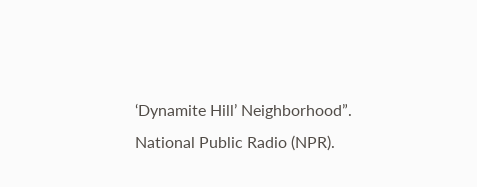‘Dynamite Hill’ Neighborhood”. National Public Radio (NPR).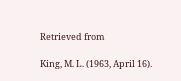Retrieved from

King, M. L. (1963, April 16).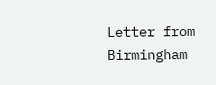Letter from Birmingham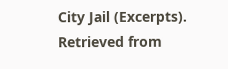City Jail (Excerpts). Retrieved from